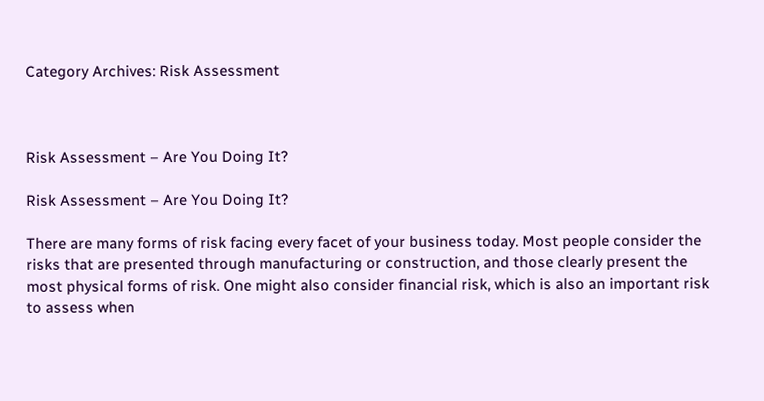Category Archives: Risk Assessment



Risk Assessment – Are You Doing It?

Risk Assessment – Are You Doing It?

There are many forms of risk facing every facet of your business today. Most people consider the risks that are presented through manufacturing or construction, and those clearly present the most physical forms of risk. One might also consider financial risk, which is also an important risk to assess when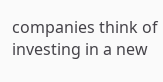companies think of investing in a new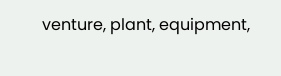venture, plant, equipment,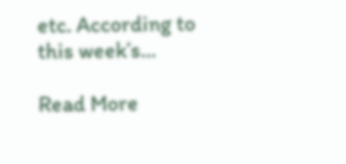etc. According to this week’s…

Read More